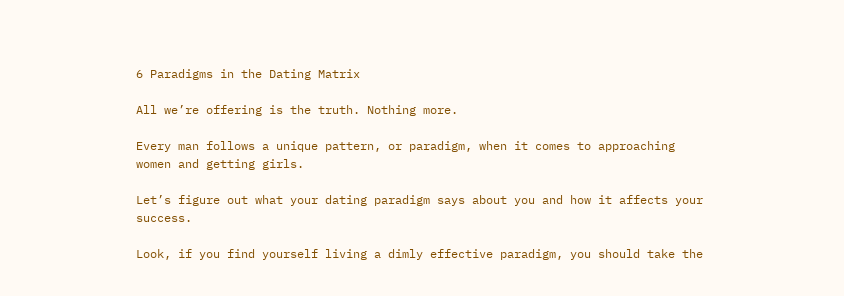6 Paradigms in the Dating Matrix

All we’re offering is the truth. Nothing more.

Every man follows a unique pattern, or paradigm, when it comes to approaching women and getting girls.

Let’s figure out what your dating paradigm says about you and how it affects your success.

Look, if you find yourself living a dimly effective paradigm, you should take the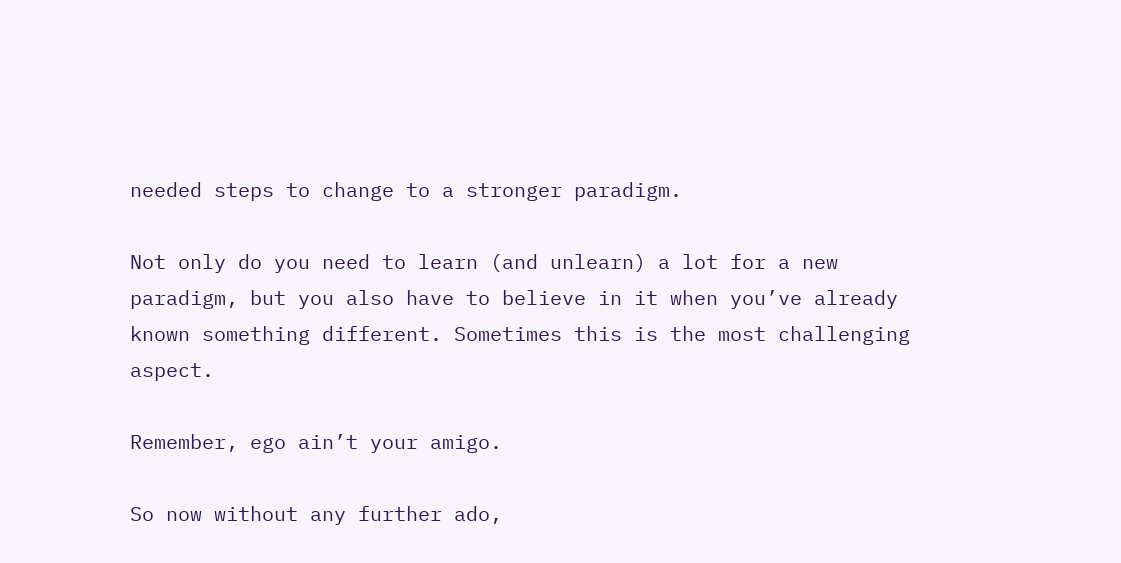needed steps to change to a stronger paradigm.

Not only do you need to learn (and unlearn) a lot for a new paradigm, but you also have to believe in it when you’ve already known something different. Sometimes this is the most challenging aspect.

Remember, ego ain’t your amigo.

So now without any further ado,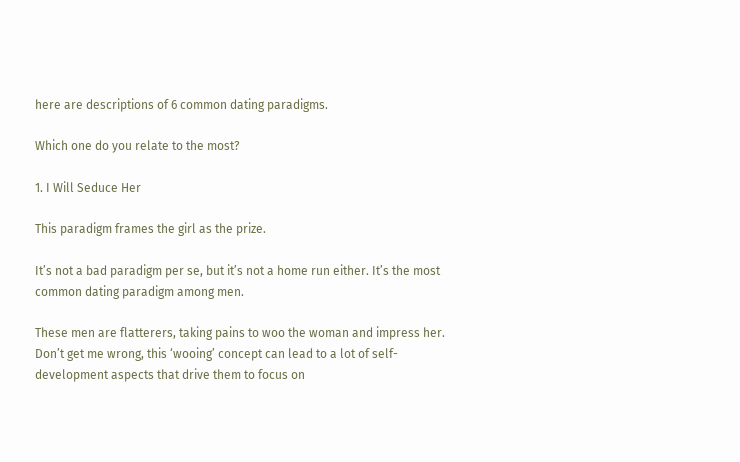here are descriptions of 6 common dating paradigms.

Which one do you relate to the most?

1. I Will Seduce Her

This paradigm frames the girl as the prize.

It’s not a bad paradigm per se, but it’s not a home run either. It’s the most common dating paradigm among men.

These men are flatterers, taking pains to woo the woman and impress her. Don’t get me wrong, this ‘wooing’ concept can lead to a lot of self-development aspects that drive them to focus on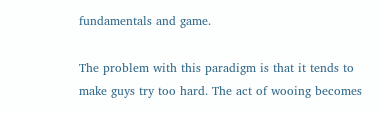fundamentals and game.

The problem with this paradigm is that it tends to make guys try too hard. The act of wooing becomes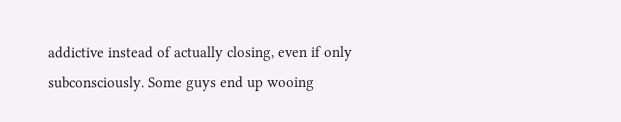addictive instead of actually closing, even if only subconsciously. Some guys end up wooing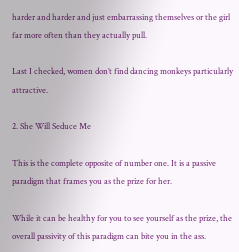harder and harder and just embarrassing themselves or the girl far more often than they actually pull.

Last I checked, women don’t find dancing monkeys particularly attractive.

2. She Will Seduce Me

This is the complete opposite of number one. It is a passive paradigm that frames you as the prize for her.

While it can be healthy for you to see yourself as the prize, the overall passivity of this paradigm can bite you in the ass.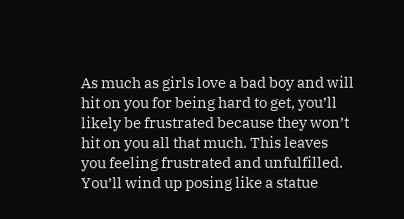As much as girls love a bad boy and will hit on you for being hard to get, you’ll likely be frustrated because they won’t hit on you all that much. This leaves you feeling frustrated and unfulfilled. You’ll wind up posing like a statue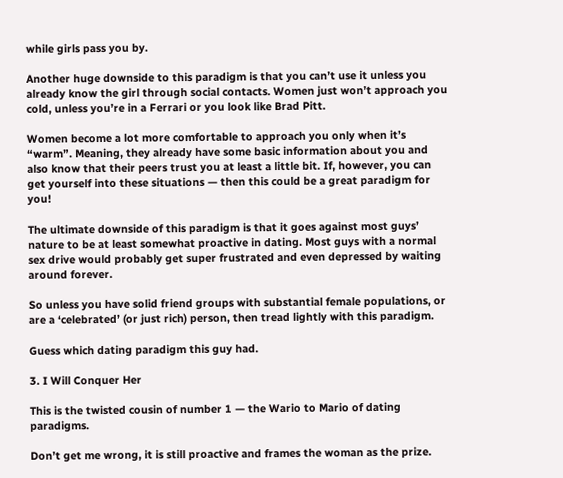while girls pass you by.

Another huge downside to this paradigm is that you can’t use it unless you already know the girl through social contacts. Women just won’t approach you cold, unless you’re in a Ferrari or you look like Brad Pitt.

Women become a lot more comfortable to approach you only when it’s “warm”. Meaning, they already have some basic information about you and also know that their peers trust you at least a little bit. If, however, you can get yourself into these situations — then this could be a great paradigm for you!

The ultimate downside of this paradigm is that it goes against most guys’ nature to be at least somewhat proactive in dating. Most guys with a normal sex drive would probably get super frustrated and even depressed by waiting around forever.

So unless you have solid friend groups with substantial female populations, or are a ‘celebrated’ (or just rich) person, then tread lightly with this paradigm.

Guess which dating paradigm this guy had.

3. I Will Conquer Her

This is the twisted cousin of number 1 — the Wario to Mario of dating paradigms.

Don’t get me wrong, it is still proactive and frames the woman as the prize.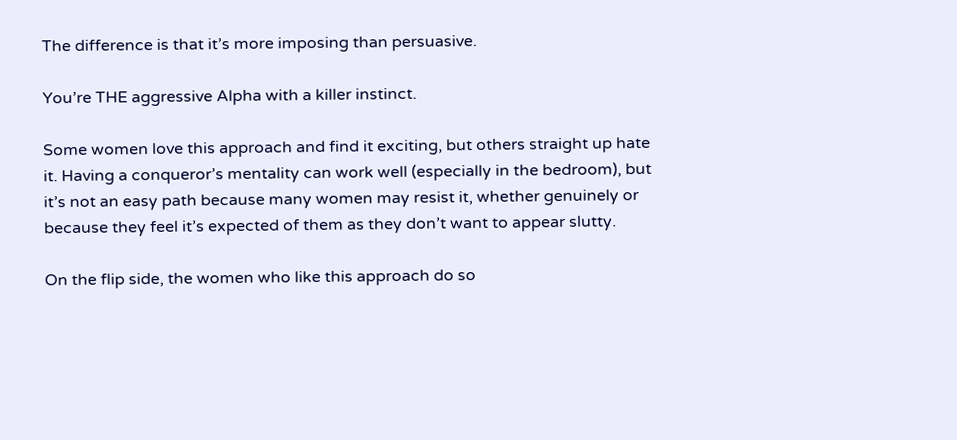The difference is that it’s more imposing than persuasive.

You’re THE aggressive Alpha with a killer instinct.

Some women love this approach and find it exciting, but others straight up hate it. Having a conqueror’s mentality can work well (especially in the bedroom), but it’s not an easy path because many women may resist it, whether genuinely or because they feel it’s expected of them as they don’t want to appear slutty.

On the flip side, the women who like this approach do so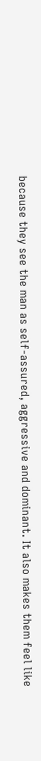because they see the man as self-assured, aggressive and dominant. It also makes them feel like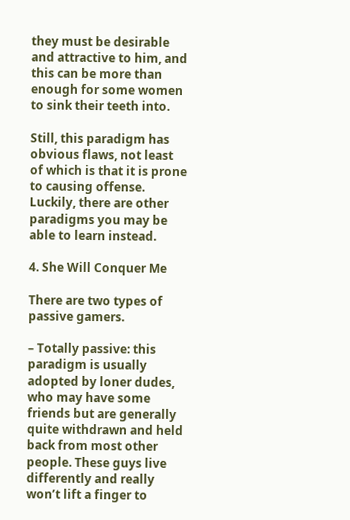they must be desirable and attractive to him, and this can be more than enough for some women to sink their teeth into.

Still, this paradigm has obvious flaws, not least of which is that it is prone to causing offense. Luckily, there are other paradigms you may be able to learn instead.

4. She Will Conquer Me

There are two types of passive gamers.

– Totally passive: this paradigm is usually adopted by loner dudes, who may have some friends but are generally quite withdrawn and held back from most other people. These guys live differently and really won’t lift a finger to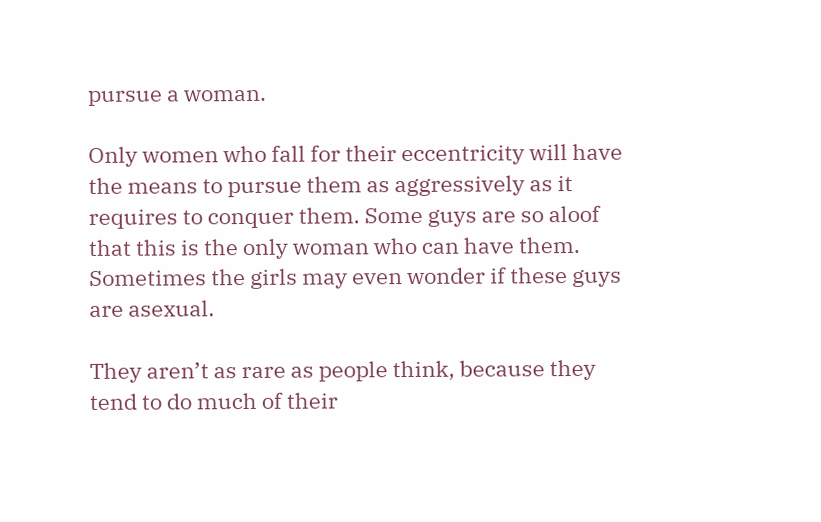pursue a woman.

Only women who fall for their eccentricity will have the means to pursue them as aggressively as it requires to conquer them. Some guys are so aloof that this is the only woman who can have them. Sometimes the girls may even wonder if these guys are asexual.

They aren’t as rare as people think, because they tend to do much of their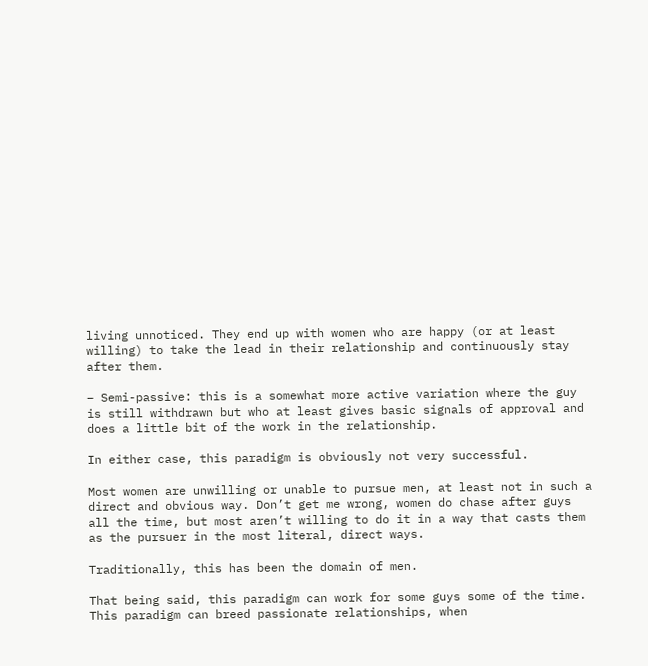living unnoticed. They end up with women who are happy (or at least willing) to take the lead in their relationship and continuously stay after them.

– Semi-passive: this is a somewhat more active variation where the guy is still withdrawn but who at least gives basic signals of approval and does a little bit of the work in the relationship.

In either case, this paradigm is obviously not very successful.

Most women are unwilling or unable to pursue men, at least not in such a direct and obvious way. Don’t get me wrong, women do chase after guys all the time, but most aren’t willing to do it in a way that casts them as the pursuer in the most literal, direct ways.

Traditionally, this has been the domain of men.

That being said, this paradigm can work for some guys some of the time. This paradigm can breed passionate relationships, when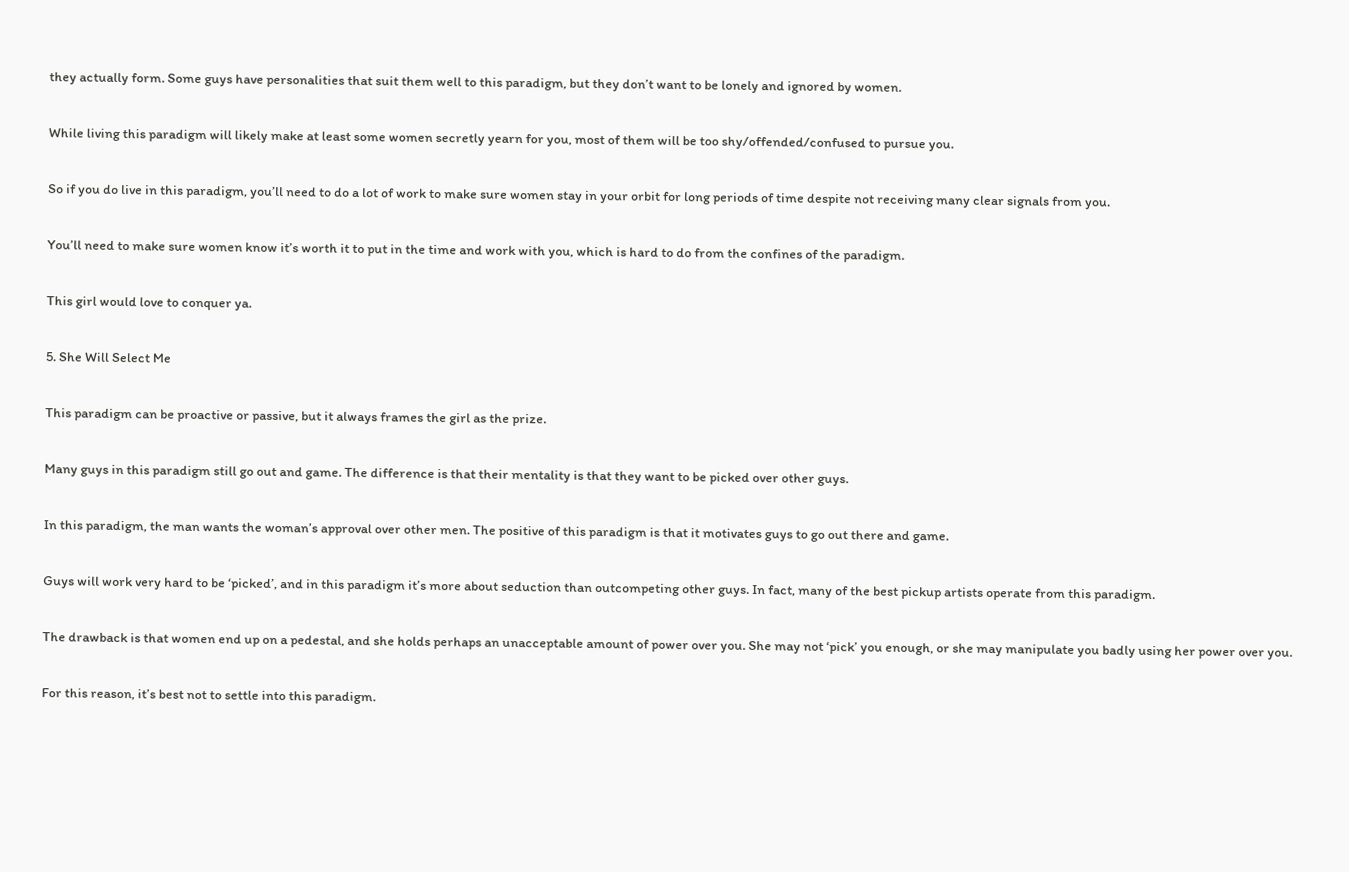they actually form. Some guys have personalities that suit them well to this paradigm, but they don’t want to be lonely and ignored by women.

While living this paradigm will likely make at least some women secretly yearn for you, most of them will be too shy/offended/confused to pursue you.

So if you do live in this paradigm, you’ll need to do a lot of work to make sure women stay in your orbit for long periods of time despite not receiving many clear signals from you.

You’ll need to make sure women know it’s worth it to put in the time and work with you, which is hard to do from the confines of the paradigm.

This girl would love to conquer ya.

5. She Will Select Me

This paradigm can be proactive or passive, but it always frames the girl as the prize.

Many guys in this paradigm still go out and game. The difference is that their mentality is that they want to be picked over other guys.

In this paradigm, the man wants the woman’s approval over other men. The positive of this paradigm is that it motivates guys to go out there and game.

Guys will work very hard to be ‘picked’, and in this paradigm it’s more about seduction than outcompeting other guys. In fact, many of the best pickup artists operate from this paradigm.

The drawback is that women end up on a pedestal, and she holds perhaps an unacceptable amount of power over you. She may not ‘pick’ you enough, or she may manipulate you badly using her power over you.

For this reason, it’s best not to settle into this paradigm.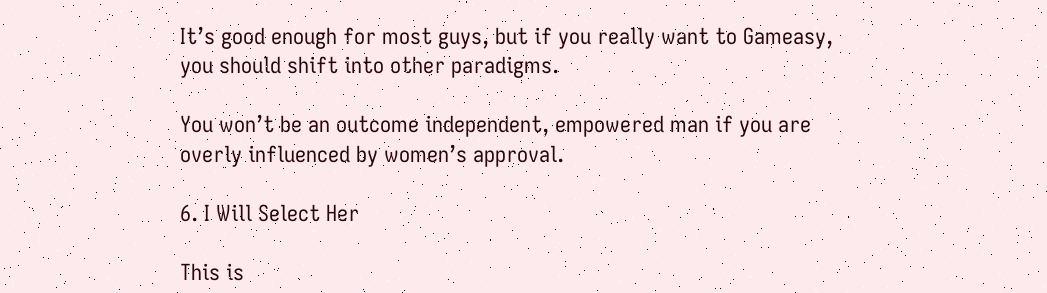It’s good enough for most guys, but if you really want to Gameasy, you should shift into other paradigms.

You won’t be an outcome independent, empowered man if you are overly influenced by women’s approval.

6. I Will Select Her

This is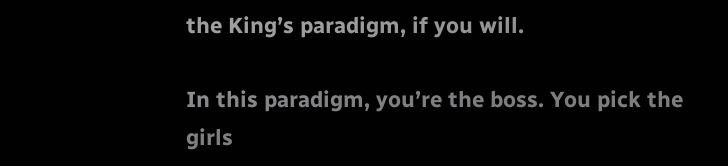the King’s paradigm, if you will.

In this paradigm, you’re the boss. You pick the girls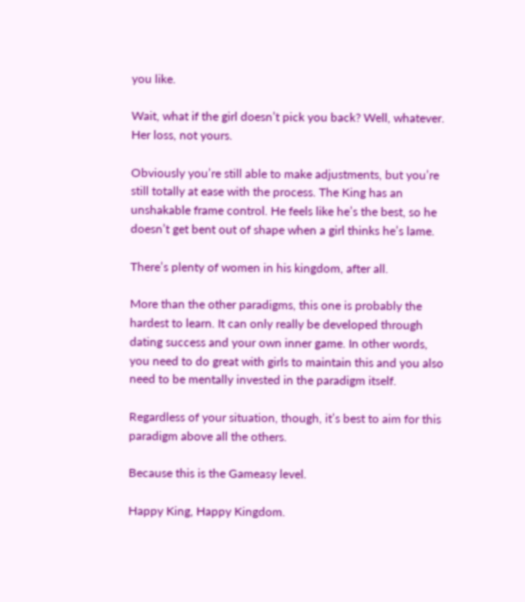you like.

Wait, what if the girl doesn’t pick you back? Well, whatever. Her loss, not yours.

Obviously you’re still able to make adjustments, but you’re still totally at ease with the process. The King has an unshakable frame control. He feels like he’s the best, so he doesn’t get bent out of shape when a girl thinks he’s lame.

There’s plenty of women in his kingdom, after all.

More than the other paradigms, this one is probably the hardest to learn. It can only really be developed through dating success and your own inner game. In other words, you need to do great with girls to maintain this and you also need to be mentally invested in the paradigm itself.

Regardless of your situation, though, it’s best to aim for this paradigm above all the others.

Because this is the Gameasy level.

Happy King, Happy Kingdom.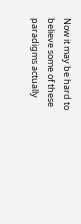Now it may be hard to believe some of these paradigms actually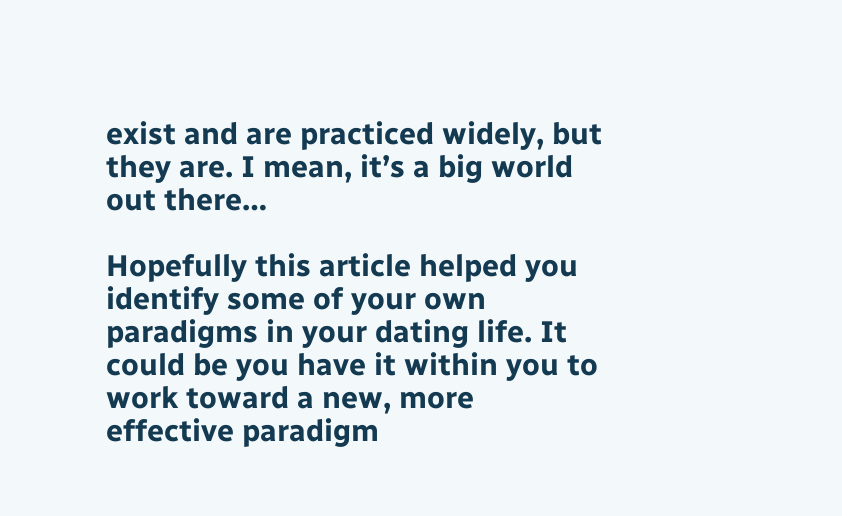exist and are practiced widely, but they are. I mean, it’s a big world out there…

Hopefully this article helped you identify some of your own paradigms in your dating life. It could be you have it within you to work toward a new, more effective paradigm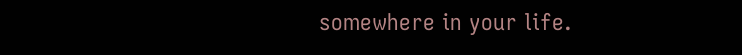somewhere in your life.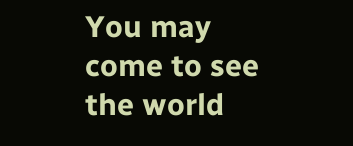You may come to see the world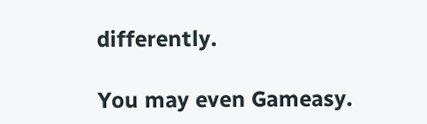differently.

You may even Gameasy.